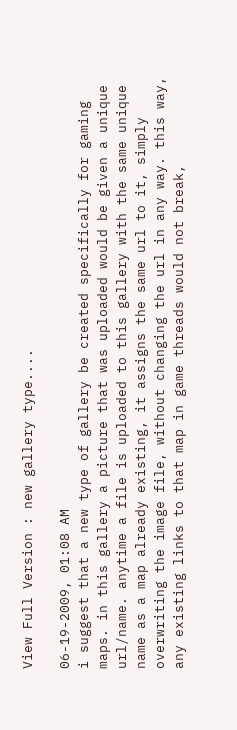View Full Version : new gallery type....

06-19-2009, 01:08 AM
i suggest that a new type of gallery be created specifically for gaming maps. in this gallery a picture that was uploaded would be given a unique url/name. anytime a file is uploaded to this gallery with the same unique name as a map already existing, it assigns the same url to it, simply overwriting the image file, without changing the url in any way. this way, any existing links to that map in game threads would not break,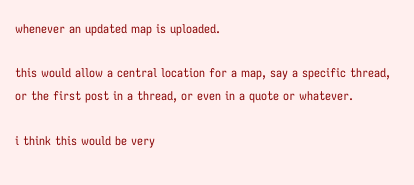whenever an updated map is uploaded.

this would allow a central location for a map, say a specific thread, or the first post in a thread, or even in a quote or whatever.

i think this would be very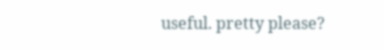useful. pretty please?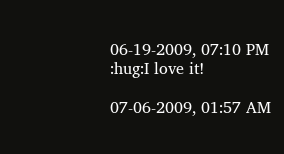06-19-2009, 07:10 PM
:hug:I love it!

07-06-2009, 01:57 AM